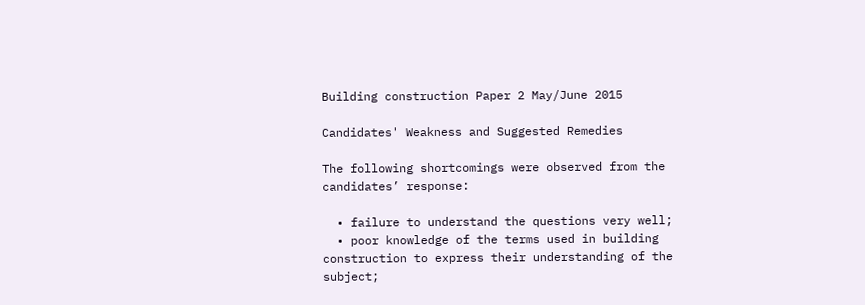Building construction Paper 2 May/June 2015

Candidates' Weakness and Suggested Remedies

The following shortcomings were observed from the candidates’ response:

  • failure to understand the questions very well;
  • poor knowledge of the terms used in building construction to express their understanding of the subject;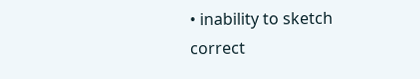• inability to sketch correct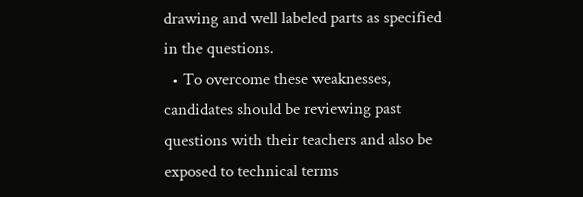drawing and well labeled parts as specified in the questions.
  • To overcome these weaknesses, candidates should be reviewing past questions with their teachers and also be exposed to technical terms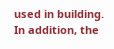used in building. In addition, the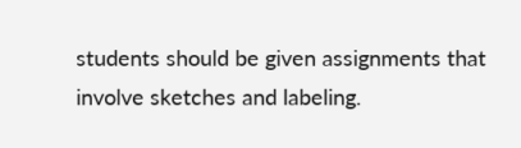students should be given assignments that involve sketches and labeling.